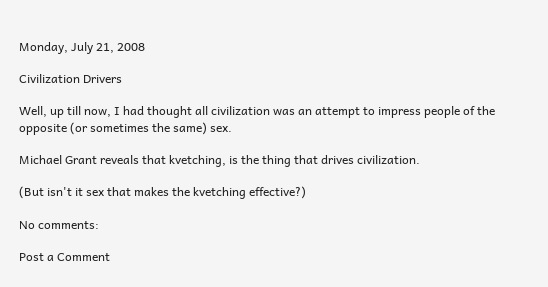Monday, July 21, 2008

Civilization Drivers

Well, up till now, I had thought all civilization was an attempt to impress people of the opposite (or sometimes the same) sex.

Michael Grant reveals that kvetching, is the thing that drives civilization.

(But isn't it sex that makes the kvetching effective?)

No comments:

Post a Comment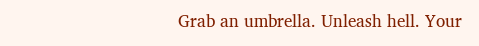Grab an umbrella. Unleash hell. Your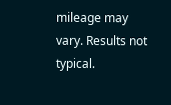mileage may vary. Results not typical.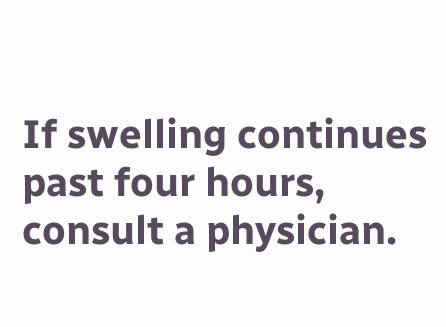If swelling continues past four hours, consult a physician.